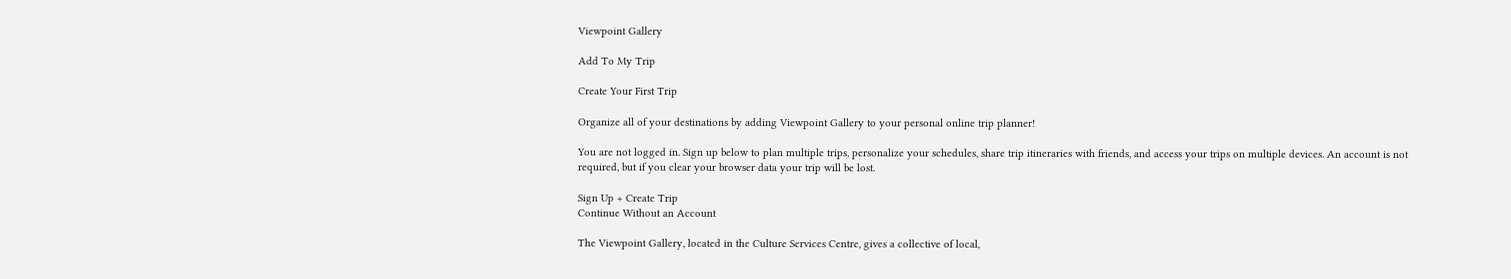Viewpoint Gallery

Add To My Trip

Create Your First Trip

Organize all of your destinations by adding Viewpoint Gallery to your personal online trip planner!

You are not logged in. Sign up below to plan multiple trips, personalize your schedules, share trip itineraries with friends, and access your trips on multiple devices. An account is not required, but if you clear your browser data your trip will be lost.

Sign Up + Create Trip
Continue Without an Account

The Viewpoint Gallery, located in the Culture Services Centre, gives a collective of local,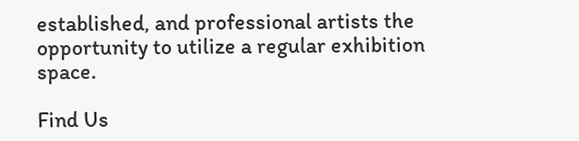established, and professional artists the opportunity to utilize a regular exhibition space.

Find Us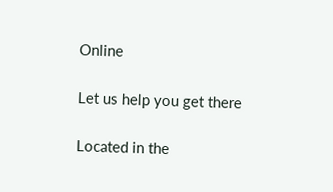Online

Let us help you get there

Located in the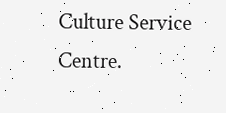Culture Service Centre.